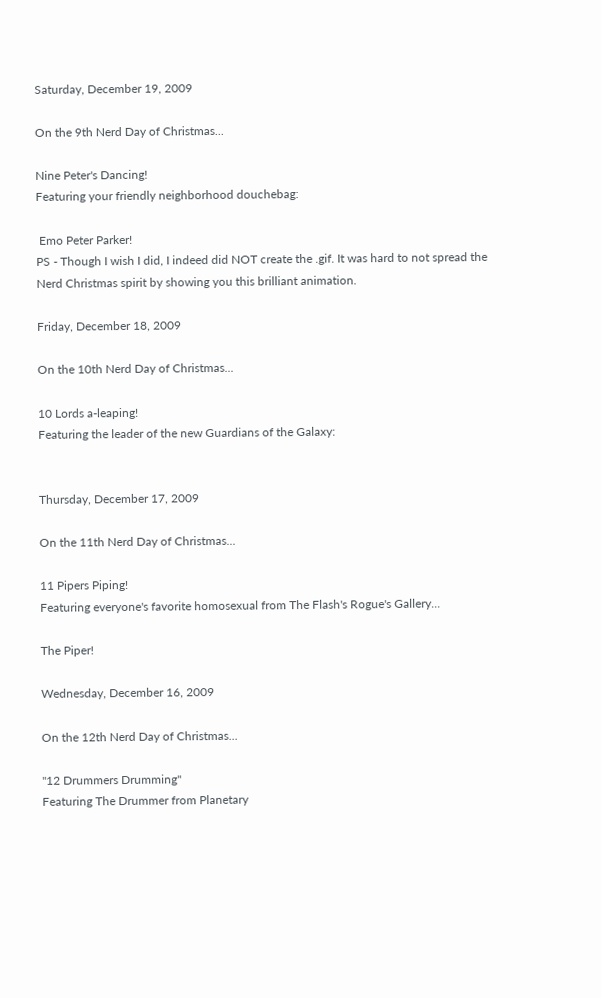Saturday, December 19, 2009

On the 9th Nerd Day of Christmas...

Nine Peter's Dancing!
Featuring your friendly neighborhood douchebag:

 Emo Peter Parker!
PS - Though I wish I did, I indeed did NOT create the .gif. It was hard to not spread the Nerd Christmas spirit by showing you this brilliant animation.

Friday, December 18, 2009

On the 10th Nerd Day of Christmas...

10 Lords a-leaping!
Featuring the leader of the new Guardians of the Galaxy:


Thursday, December 17, 2009

On the 11th Nerd Day of Christmas...

11 Pipers Piping!
Featuring everyone's favorite homosexual from The Flash's Rogue's Gallery...

The Piper!

Wednesday, December 16, 2009

On the 12th Nerd Day of Christmas...

"12 Drummers Drumming"
Featuring The Drummer from Planetary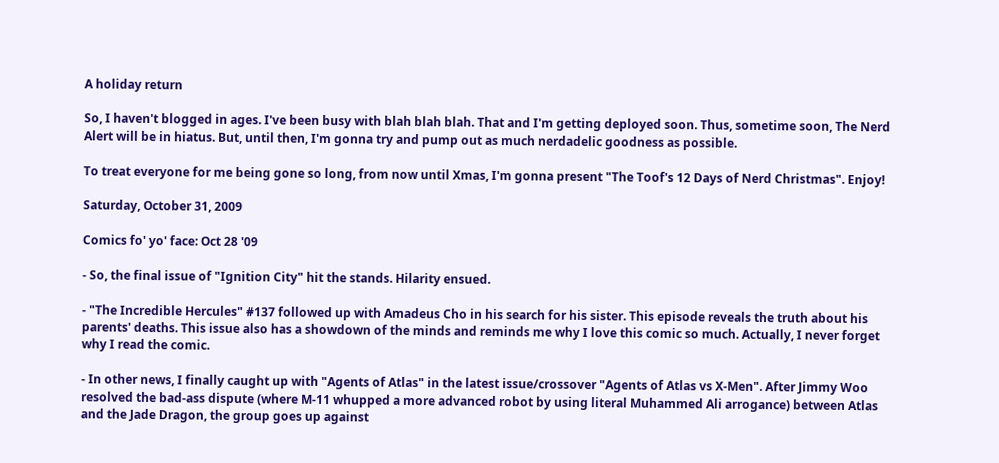A holiday return

So, I haven't blogged in ages. I've been busy with blah blah blah. That and I'm getting deployed soon. Thus, sometime soon, The Nerd Alert will be in hiatus. But, until then, I'm gonna try and pump out as much nerdadelic goodness as possible.

To treat everyone for me being gone so long, from now until Xmas, I'm gonna present "The Toof's 12 Days of Nerd Christmas". Enjoy!

Saturday, October 31, 2009

Comics fo' yo' face: Oct 28 '09

- So, the final issue of "Ignition City" hit the stands. Hilarity ensued.

- "The Incredible Hercules" #137 followed up with Amadeus Cho in his search for his sister. This episode reveals the truth about his parents' deaths. This issue also has a showdown of the minds and reminds me why I love this comic so much. Actually, I never forget why I read the comic.

- In other news, I finally caught up with "Agents of Atlas" in the latest issue/crossover "Agents of Atlas vs X-Men". After Jimmy Woo resolved the bad-ass dispute (where M-11 whupped a more advanced robot by using literal Muhammed Ali arrogance) between Atlas and the Jade Dragon, the group goes up against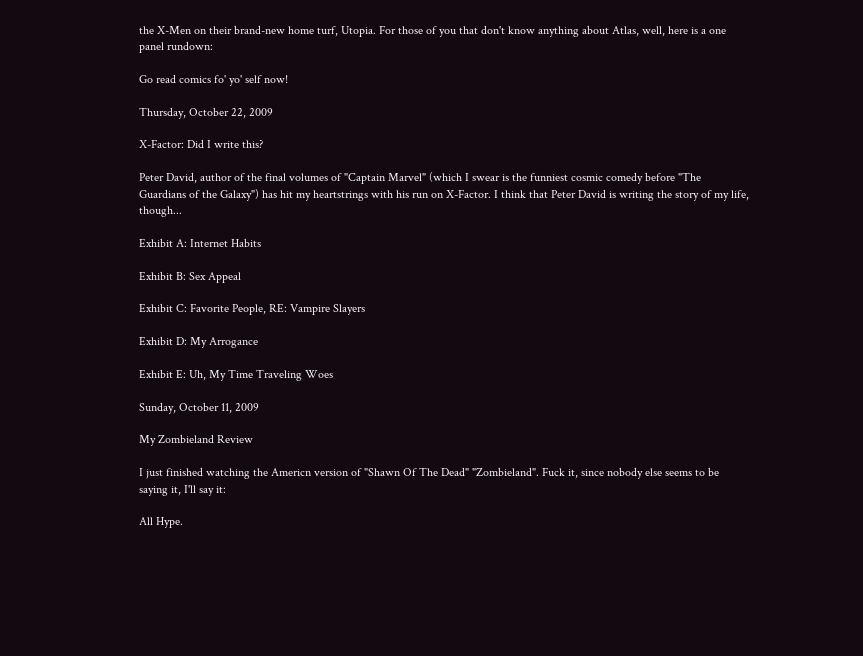the X-Men on their brand-new home turf, Utopia. For those of you that don't know anything about Atlas, well, here is a one panel rundown:

Go read comics fo' yo' self now!

Thursday, October 22, 2009

X-Factor: Did I write this?

Peter David, author of the final volumes of "Captain Marvel" (which I swear is the funniest cosmic comedy before "The Guardians of the Galaxy") has hit my heartstrings with his run on X-Factor. I think that Peter David is writing the story of my life, though...

Exhibit A: Internet Habits

Exhibit B: Sex Appeal

Exhibit C: Favorite People, RE: Vampire Slayers

Exhibit D: My Arrogance

Exhibit E: Uh, My Time Traveling Woes

Sunday, October 11, 2009

My Zombieland Review

I just finished watching the Americn version of "Shawn Of The Dead" "Zombieland". Fuck it, since nobody else seems to be saying it, I'll say it:

All Hype.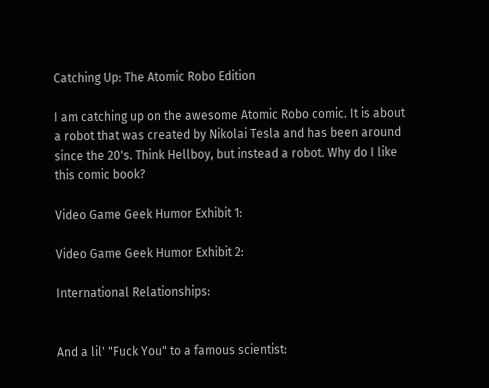Catching Up: The Atomic Robo Edition

I am catching up on the awesome Atomic Robo comic. It is about a robot that was created by Nikolai Tesla and has been around since the 20's. Think Hellboy, but instead a robot. Why do I like this comic book?

Video Game Geek Humor Exhibit 1:

Video Game Geek Humor Exhibit 2:

International Relationships:


And a lil' "Fuck You" to a famous scientist: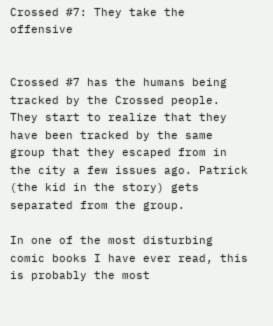Crossed #7: They take the offensive


Crossed #7 has the humans being tracked by the Crossed people. They start to realize that they have been tracked by the same group that they escaped from in the city a few issues ago. Patrick (the kid in the story) gets separated from the group.

In one of the most disturbing comic books I have ever read, this is probably the most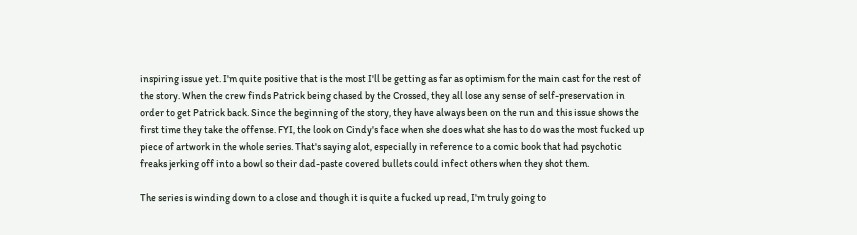inspiring issue yet. I'm quite positive that is the most I'll be getting as far as optimism for the main cast for the rest of the story. When the crew finds Patrick being chased by the Crossed, they all lose any sense of self-preservation in order to get Patrick back. Since the beginning of the story, they have always been on the run and this issue shows the first time they take the offense. FYI, the look on Cindy's face when she does what she has to do was the most fucked up piece of artwork in the whole series. That's saying alot, especially in reference to a comic book that had psychotic freaks jerking off into a bowl so their dad-paste covered bullets could infect others when they shot them.

The series is winding down to a close and though it is quite a fucked up read, I'm truly going to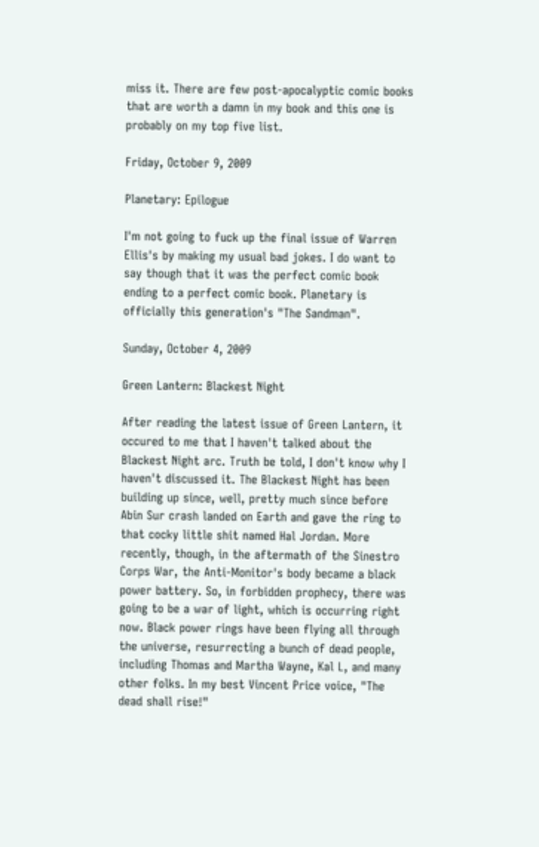miss it. There are few post-apocalyptic comic books that are worth a damn in my book and this one is probably on my top five list.

Friday, October 9, 2009

Planetary: Epilogue

I'm not going to fuck up the final issue of Warren Ellis's by making my usual bad jokes. I do want to say though that it was the perfect comic book ending to a perfect comic book. Planetary is officially this generation's "The Sandman".

Sunday, October 4, 2009

Green Lantern: Blackest Night

After reading the latest issue of Green Lantern, it occured to me that I haven't talked about the Blackest Night arc. Truth be told, I don't know why I haven't discussed it. The Blackest Night has been building up since, well, pretty much since before Abin Sur crash landed on Earth and gave the ring to that cocky little shit named Hal Jordan. More recently, though, in the aftermath of the Sinestro Corps War, the Anti-Monitor's body became a black power battery. So, in forbidden prophecy, there was going to be a war of light, which is occurring right now. Black power rings have been flying all through the universe, resurrecting a bunch of dead people, including Thomas and Martha Wayne, Kal L, and many other folks. In my best Vincent Price voice, "The dead shall rise!"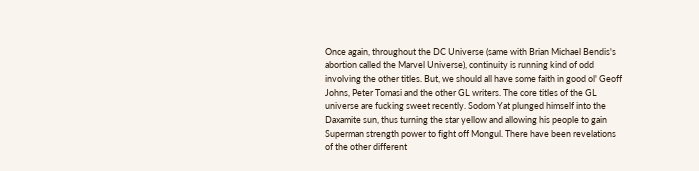Once again, throughout the DC Universe (same with Brian Michael Bendis's abortion called the Marvel Universe), continuity is running kind of odd involving the other titles. But, we should all have some faith in good ol' Geoff Johns, Peter Tomasi and the other GL writers. The core titles of the GL universe are fucking sweet recently. Sodom Yat plunged himself into the Daxamite sun, thus turning the star yellow and allowing his people to gain Superman strength power to fight off Mongul. There have been revelations of the other different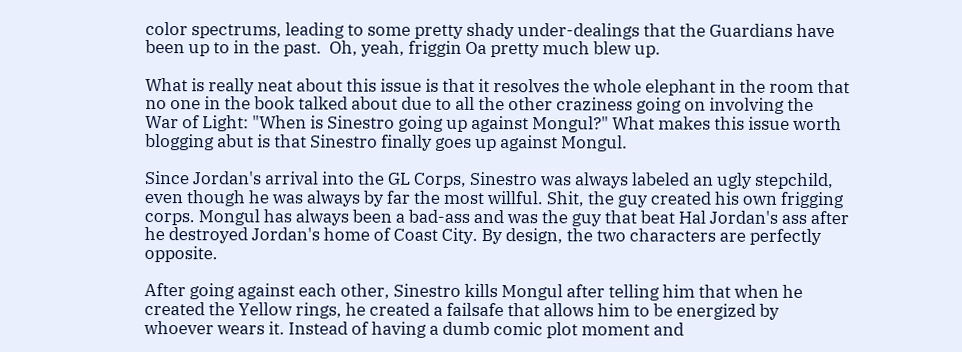color spectrums, leading to some pretty shady under-dealings that the Guardians have been up to in the past.  Oh, yeah, friggin Oa pretty much blew up.

What is really neat about this issue is that it resolves the whole elephant in the room that no one in the book talked about due to all the other craziness going on involving the War of Light: "When is Sinestro going up against Mongul?" What makes this issue worth blogging abut is that Sinestro finally goes up against Mongul.

Since Jordan's arrival into the GL Corps, Sinestro was always labeled an ugly stepchild, even though he was always by far the most willful. Shit, the guy created his own frigging corps. Mongul has always been a bad-ass and was the guy that beat Hal Jordan's ass after he destroyed Jordan's home of Coast City. By design, the two characters are perfectly opposite.

After going against each other, Sinestro kills Mongul after telling him that when he created the Yellow rings, he created a failsafe that allows him to be energized by whoever wears it. Instead of having a dumb comic plot moment and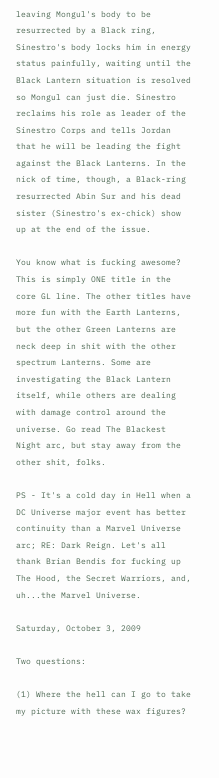leaving Mongul's body to be resurrected by a Black ring, Sinestro's body locks him in energy status painfully, waiting until the Black Lantern situation is resolved so Mongul can just die. Sinestro reclaims his role as leader of the Sinestro Corps and tells Jordan that he will be leading the fight against the Black Lanterns. In the nick of time, though, a Black-ring resurrected Abin Sur and his dead sister (Sinestro's ex-chick) show up at the end of the issue.

You know what is fucking awesome? This is simply ONE title in the core GL line. The other titles have more fun with the Earth Lanterns, but the other Green Lanterns are neck deep in shit with the other spectrum Lanterns. Some are investigating the Black Lantern itself, while others are dealing with damage control around the universe. Go read The Blackest Night arc, but stay away from the other shit, folks.

PS - It's a cold day in Hell when a DC Universe major event has better continuity than a Marvel Universe arc; RE: Dark Reign. Let's all thank Brian Bendis for fucking up The Hood, the Secret Warriors, and, uh...the Marvel Universe.

Saturday, October 3, 2009

Two questions:

(1) Where the hell can I go to take my picture with these wax figures?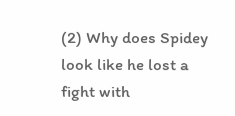(2) Why does Spidey look like he lost a fight with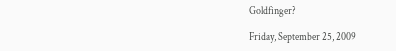Goldfinger?

Friday, September 25, 2009